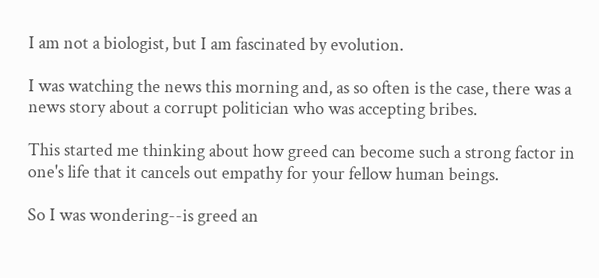I am not a biologist, but I am fascinated by evolution.

I was watching the news this morning and, as so often is the case, there was a news story about a corrupt politician who was accepting bribes.

This started me thinking about how greed can become such a strong factor in one's life that it cancels out empathy for your fellow human beings.

So I was wondering--is greed an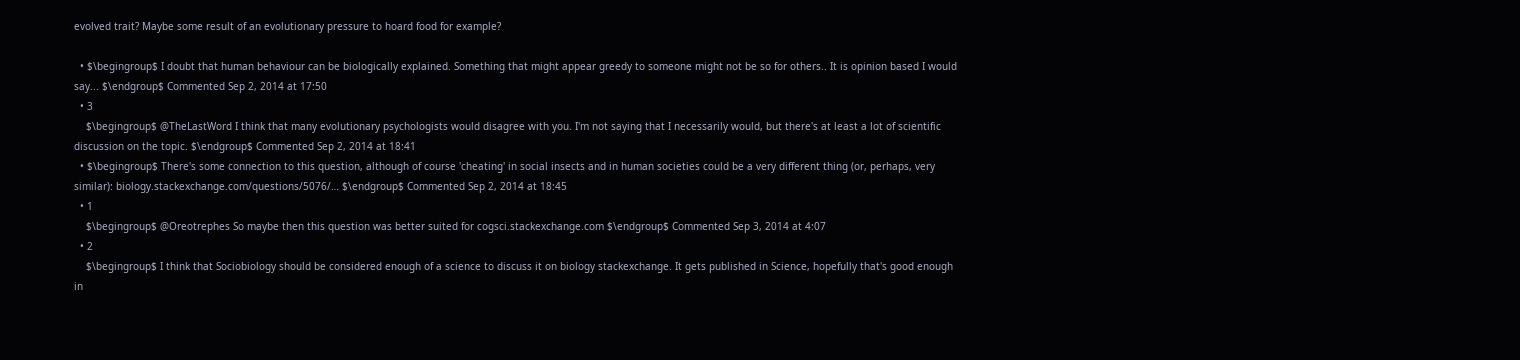evolved trait? Maybe some result of an evolutionary pressure to hoard food for example?

  • $\begingroup$ I doubt that human behaviour can be biologically explained. Something that might appear greedy to someone might not be so for others.. It is opinion based I would say... $\endgroup$ Commented Sep 2, 2014 at 17:50
  • 3
    $\begingroup$ @TheLastWord I think that many evolutionary psychologists would disagree with you. I'm not saying that I necessarily would, but there's at least a lot of scientific discussion on the topic. $\endgroup$ Commented Sep 2, 2014 at 18:41
  • $\begingroup$ There's some connection to this question, although of course 'cheating' in social insects and in human societies could be a very different thing (or, perhaps, very similar): biology.stackexchange.com/questions/5076/… $\endgroup$ Commented Sep 2, 2014 at 18:45
  • 1
    $\begingroup$ @Oreotrephes So maybe then this question was better suited for cogsci.stackexchange.com $\endgroup$ Commented Sep 3, 2014 at 4:07
  • 2
    $\begingroup$ I think that Sociobiology should be considered enough of a science to discuss it on biology stackexchange. It gets published in Science, hopefully that's good enough in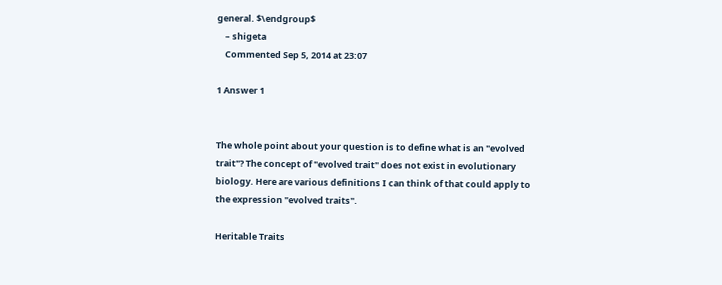general. $\endgroup$
    – shigeta
    Commented Sep 5, 2014 at 23:07

1 Answer 1


The whole point about your question is to define what is an "evolved trait"? The concept of "evolved trait" does not exist in evolutionary biology. Here are various definitions I can think of that could apply to the expression "evolved traits".

Heritable Traits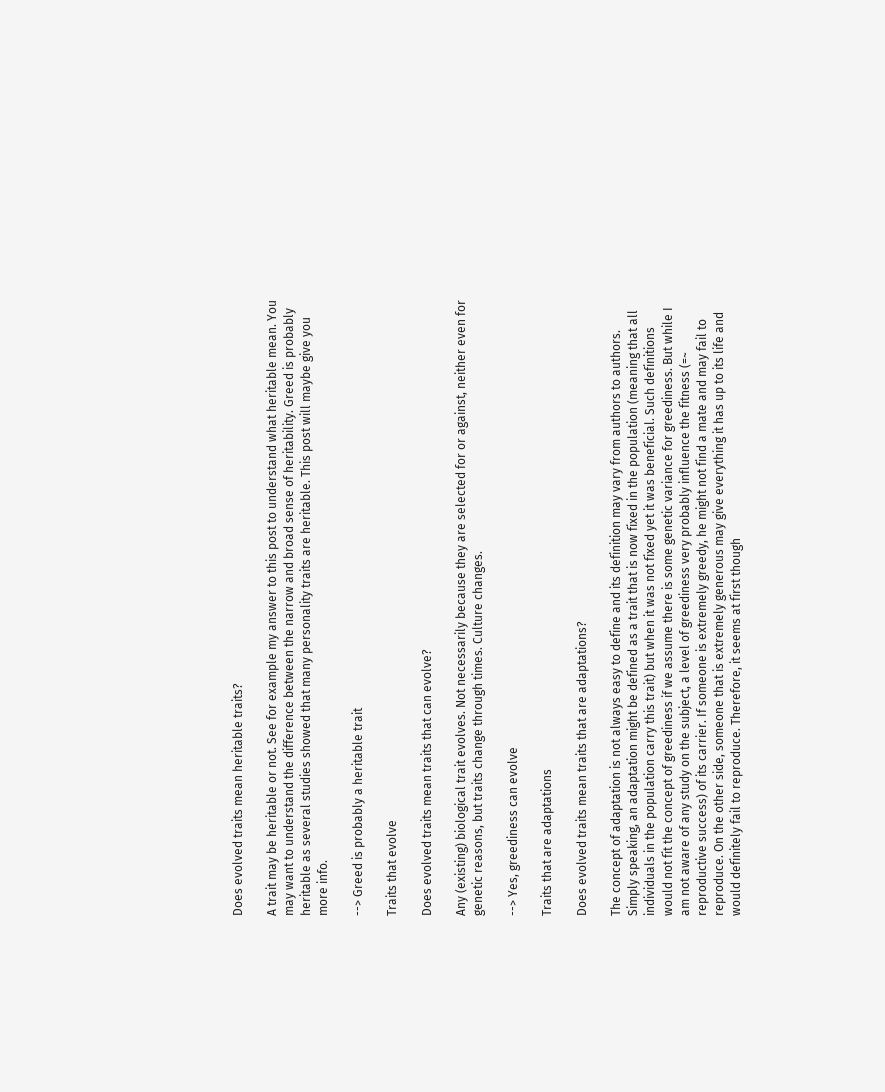Does evolved traits mean heritable traits?

A trait may be heritable or not. See for example my answer to this post to understand what heritable mean. You may want to understand the difference between the narrow and broad sense of heritability. Greed is probably heritable as several studies showed that many personality traits are heritable. This post will maybe give you more info.

--> Greed is probably a heritable trait

Traits that evolve

Does evolved traits mean traits that can evolve?

Any (existing) biological trait evolves. Not necessarily because they are selected for or against, neither even for genetic reasons, but traits change through times. Culture changes.

--> Yes, greediness can evolve

Traits that are adaptations

Does evolved traits mean traits that are adaptations?

The concept of adaptation is not always easy to define and its definition may vary from authors to authors. Simply speaking, an adaptation might be defined as a trait that is now fixed in the population (meaning that all individuals in the population carry this trait) but when it was not fixed yet it was beneficial. Such definitions would not fit the concept of greediness if we assume there is some genetic variance for greediness. But while I am not aware of any study on the subject, a level of greediness very probably influence the fitness (=~ reproductive success) of its carrier. If someone is extremely greedy, he might not find a mate and may fail to reproduce. On the other side, someone that is extremely generous may give everything it has up to its life and would definitely fail to reproduce. Therefore, it seems at first though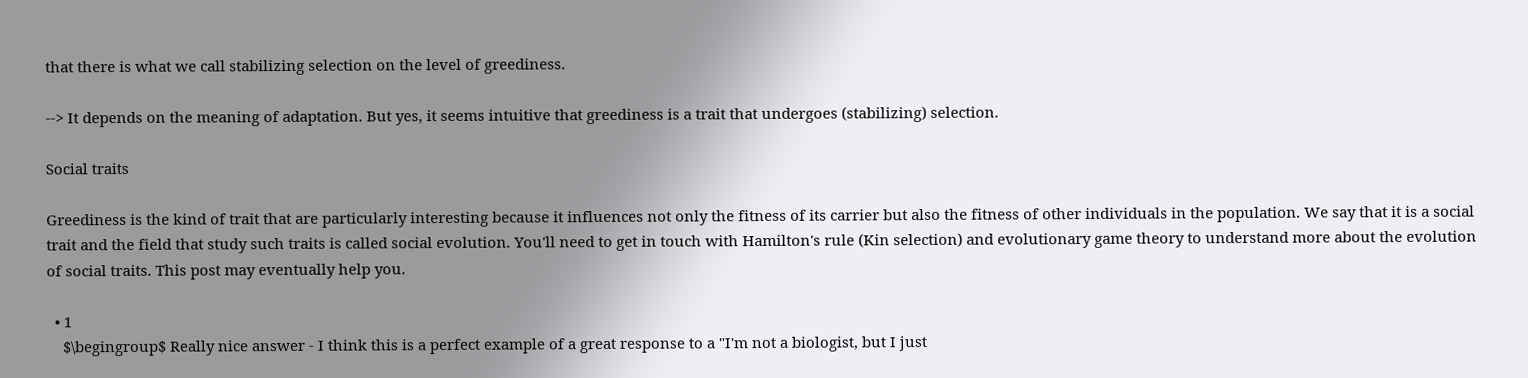that there is what we call stabilizing selection on the level of greediness.

--> It depends on the meaning of adaptation. But yes, it seems intuitive that greediness is a trait that undergoes (stabilizing) selection.

Social traits

Greediness is the kind of trait that are particularly interesting because it influences not only the fitness of its carrier but also the fitness of other individuals in the population. We say that it is a social trait and the field that study such traits is called social evolution. You'll need to get in touch with Hamilton's rule (Kin selection) and evolutionary game theory to understand more about the evolution of social traits. This post may eventually help you.

  • 1
    $\begingroup$ Really nice answer - I think this is a perfect example of a great response to a "I'm not a biologist, but I just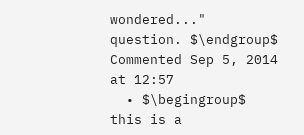wondered..." question. $\endgroup$ Commented Sep 5, 2014 at 12:57
  • $\begingroup$ this is a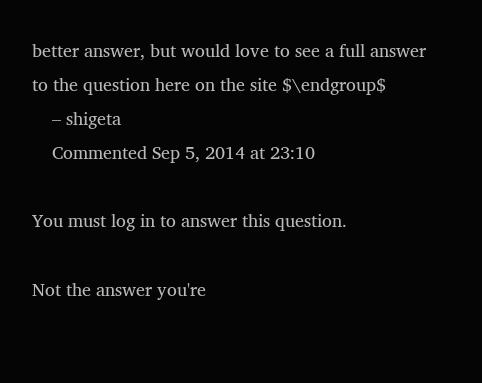better answer, but would love to see a full answer to the question here on the site $\endgroup$
    – shigeta
    Commented Sep 5, 2014 at 23:10

You must log in to answer this question.

Not the answer you're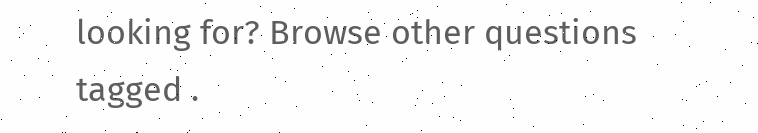looking for? Browse other questions tagged .